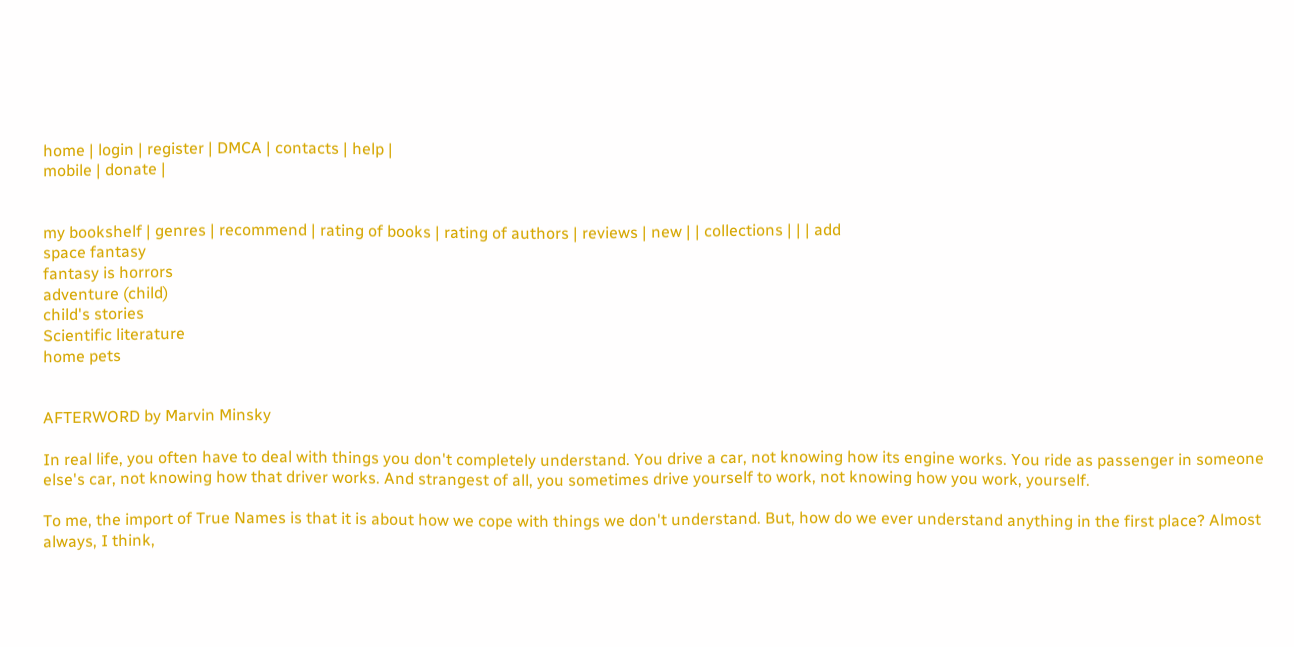home | login | register | DMCA | contacts | help |
mobile | donate |


my bookshelf | genres | recommend | rating of books | rating of authors | reviews | new | | collections | | | add
space fantasy
fantasy is horrors
adventure (child)
child's stories
Scientific literature
home pets


AFTERWORD by Marvin Minsky

In real life, you often have to deal with things you don't completely understand. You drive a car, not knowing how its engine works. You ride as passenger in someone else's car, not knowing how that driver works. And strangest of all, you sometimes drive yourself to work, not knowing how you work, yourself.

To me, the import of True Names is that it is about how we cope with things we don't understand. But, how do we ever understand anything in the first place? Almost always, I think,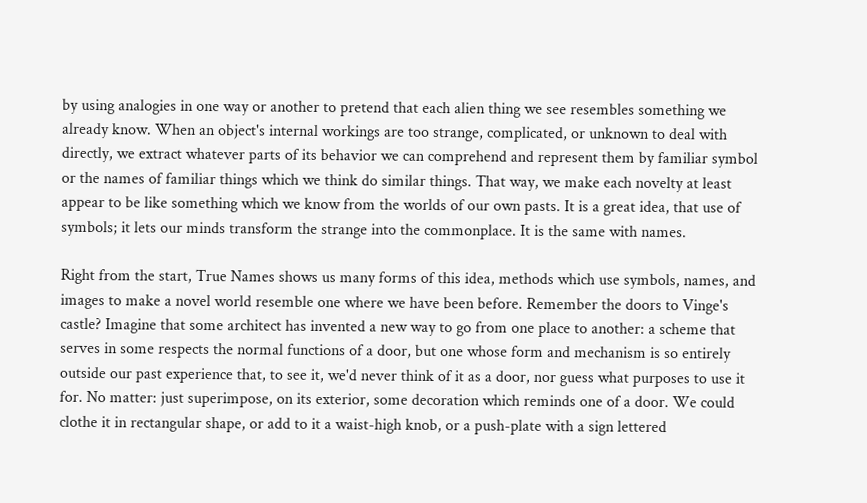by using analogies in one way or another to pretend that each alien thing we see resembles something we already know. When an object's internal workings are too strange, complicated, or unknown to deal with directly, we extract whatever parts of its behavior we can comprehend and represent them by familiar symbol or the names of familiar things which we think do similar things. That way, we make each novelty at least appear to be like something which we know from the worlds of our own pasts. It is a great idea, that use of symbols; it lets our minds transform the strange into the commonplace. It is the same with names.

Right from the start, True Names shows us many forms of this idea, methods which use symbols, names, and images to make a novel world resemble one where we have been before. Remember the doors to Vinge's castle? Imagine that some architect has invented a new way to go from one place to another: a scheme that serves in some respects the normal functions of a door, but one whose form and mechanism is so entirely outside our past experience that, to see it, we'd never think of it as a door, nor guess what purposes to use it for. No matter: just superimpose, on its exterior, some decoration which reminds one of a door. We could clothe it in rectangular shape, or add to it a waist-high knob, or a push-plate with a sign lettered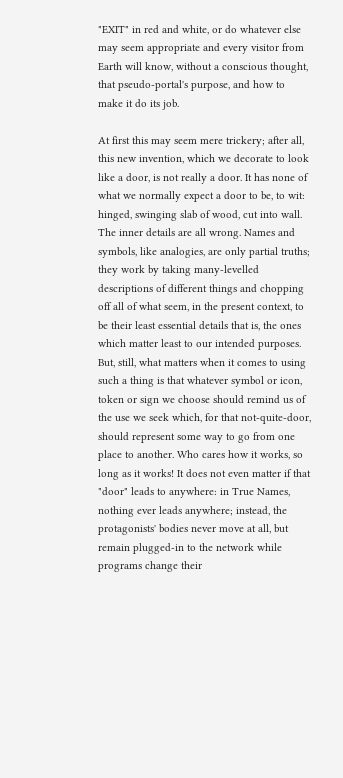"EXIT" in red and white, or do whatever else may seem appropriate and every visitor from Earth will know, without a conscious thought, that pseudo-portal's purpose, and how to make it do its job.

At first this may seem mere trickery; after all, this new invention, which we decorate to look like a door, is not really a door. It has none of what we normally expect a door to be, to wit: hinged, swinging slab of wood, cut into wall. The inner details are all wrong. Names and symbols, like analogies, are only partial truths; they work by taking many-levelled descriptions of different things and chopping off all of what seem, in the present context, to be their least essential details that is, the ones which matter least to our intended purposes. But, still, what matters when it comes to using such a thing is that whatever symbol or icon, token or sign we choose should remind us of the use we seek which, for that not-quite-door, should represent some way to go from one place to another. Who cares how it works, so long as it works! It does not even matter if that "door" leads to anywhere: in True Names, nothing ever leads anywhere; instead, the protagonists' bodies never move at all, but remain plugged-in to the network while programs change their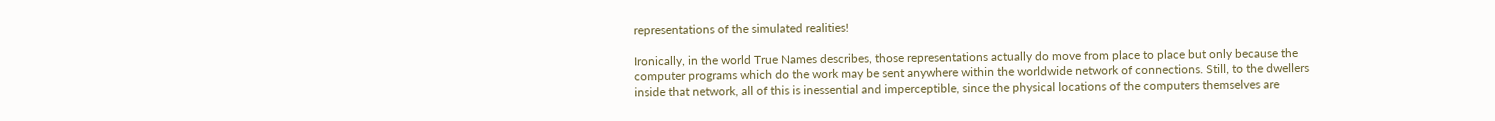representations of the simulated realities!

Ironically, in the world True Names describes, those representations actually do move from place to place but only because the computer programs which do the work may be sent anywhere within the worldwide network of connections. Still, to the dwellers inside that network, all of this is inessential and imperceptible, since the physical locations of the computers themselves are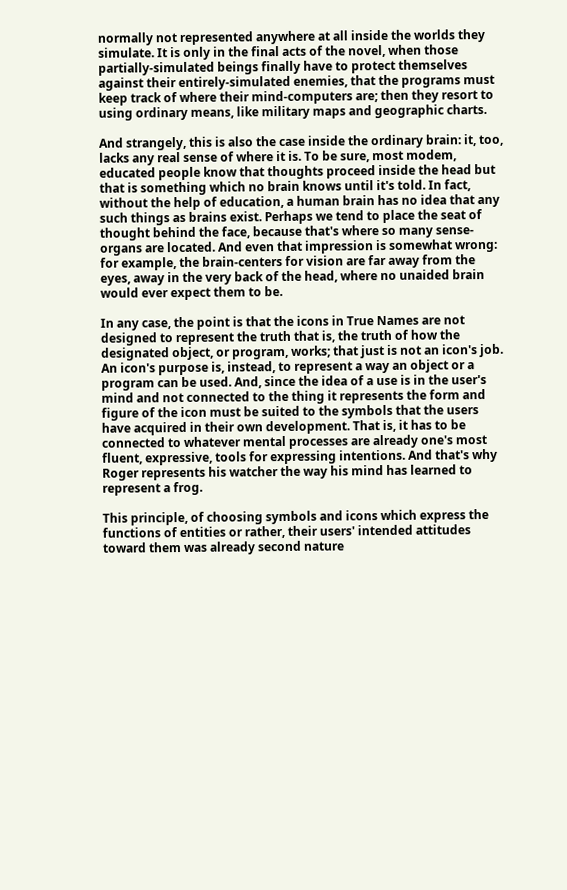normally not represented anywhere at all inside the worlds they simulate. It is only in the final acts of the novel, when those partially-simulated beings finally have to protect themselves against their entirely-simulated enemies, that the programs must keep track of where their mind-computers are; then they resort to using ordinary means, like military maps and geographic charts.

And strangely, this is also the case inside the ordinary brain: it, too, lacks any real sense of where it is. To be sure, most modem, educated people know that thoughts proceed inside the head but that is something which no brain knows until it's told. In fact, without the help of education, a human brain has no idea that any such things as brains exist. Perhaps we tend to place the seat of thought behind the face, because that's where so many sense-organs are located. And even that impression is somewhat wrong: for example, the brain-centers for vision are far away from the eyes, away in the very back of the head, where no unaided brain would ever expect them to be.

In any case, the point is that the icons in True Names are not designed to represent the truth that is, the truth of how the designated object, or program, works; that just is not an icon's job. An icon's purpose is, instead, to represent a way an object or a program can be used. And, since the idea of a use is in the user's mind and not connected to the thing it represents the form and figure of the icon must be suited to the symbols that the users have acquired in their own development. That is, it has to be connected to whatever mental processes are already one's most fluent, expressive, tools for expressing intentions. And that's why Roger represents his watcher the way his mind has learned to represent a frog.

This principle, of choosing symbols and icons which express the functions of entities or rather, their users' intended attitudes toward them was already second nature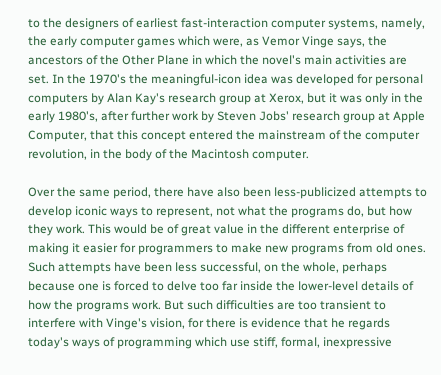to the designers of earliest fast-interaction computer systems, namely, the early computer games which were, as Vemor Vinge says, the ancestors of the Other Plane in which the novel's main activities are set. In the 1970's the meaningful-icon idea was developed for personal computers by Alan Kay's research group at Xerox, but it was only in the early 1980's, after further work by Steven Jobs' research group at Apple Computer, that this concept entered the mainstream of the computer revolution, in the body of the Macintosh computer.

Over the same period, there have also been less-publicized attempts to develop iconic ways to represent, not what the programs do, but how they work. This would be of great value in the different enterprise of making it easier for programmers to make new programs from old ones. Such attempts have been less successful, on the whole, perhaps because one is forced to delve too far inside the lower-level details of how the programs work. But such difficulties are too transient to interfere with Vinge's vision, for there is evidence that he regards today's ways of programming which use stiff, formal, inexpressive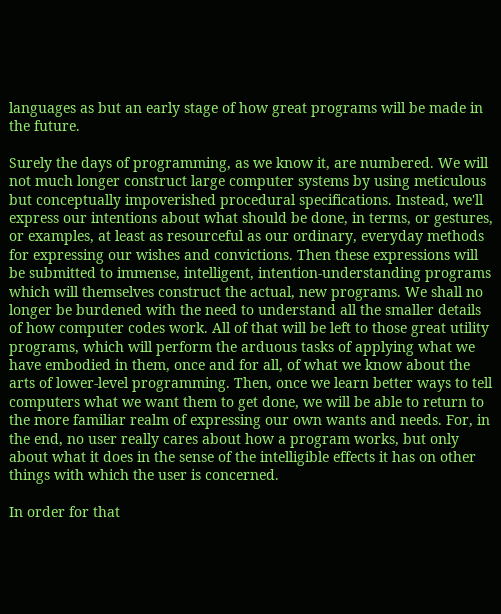languages as but an early stage of how great programs will be made in the future.

Surely the days of programming, as we know it, are numbered. We will not much longer construct large computer systems by using meticulous but conceptually impoverished procedural specifications. Instead, we'll express our intentions about what should be done, in terms, or gestures, or examples, at least as resourceful as our ordinary, everyday methods for expressing our wishes and convictions. Then these expressions will be submitted to immense, intelligent, intention-understanding programs which will themselves construct the actual, new programs. We shall no longer be burdened with the need to understand all the smaller details of how computer codes work. All of that will be left to those great utility programs, which will perform the arduous tasks of applying what we have embodied in them, once and for all, of what we know about the arts of lower-level programming. Then, once we learn better ways to tell computers what we want them to get done, we will be able to return to the more familiar realm of expressing our own wants and needs. For, in the end, no user really cares about how a program works, but only about what it does in the sense of the intelligible effects it has on other things with which the user is concerned.

In order for that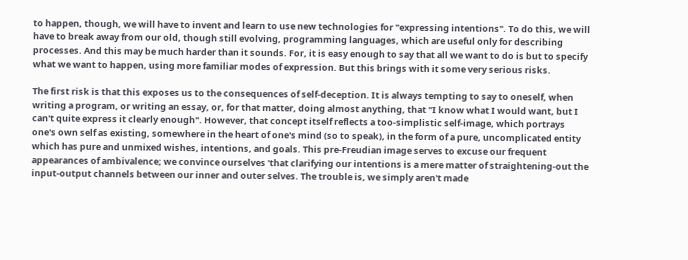to happen, though, we will have to invent and learn to use new technologies for "expressing intentions". To do this, we will have to break away from our old, though still evolving, programming languages, which are useful only for describing processes. And this may be much harder than it sounds. For, it is easy enough to say that all we want to do is but to specify what we want to happen, using more familiar modes of expression. But this brings with it some very serious risks.

The first risk is that this exposes us to the consequences of self-deception. It is always tempting to say to oneself, when writing a program, or writing an essay, or, for that matter, doing almost anything, that "I know what I would want, but I can't quite express it clearly enough". However, that concept itself reflects a too-simplistic self-image, which portrays one's own self as existing, somewhere in the heart of one's mind (so to speak), in the form of a pure, uncomplicated entity which has pure and unmixed wishes, intentions, and goals. This pre-Freudian image serves to excuse our frequent appearances of ambivalence; we convince ourselves 'that clarifying our intentions is a mere matter of straightening-out the input-output channels between our inner and outer selves. The trouble is, we simply aren't made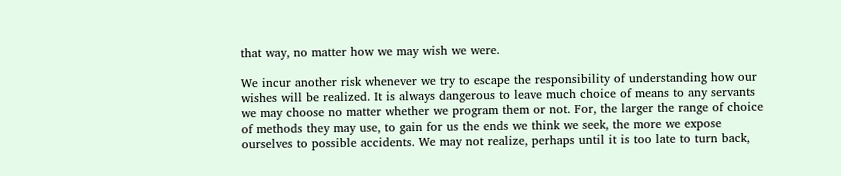that way, no matter how we may wish we were.

We incur another risk whenever we try to escape the responsibility of understanding how our wishes will be realized. It is always dangerous to leave much choice of means to any servants we may choose no matter whether we program them or not. For, the larger the range of choice of methods they may use, to gain for us the ends we think we seek, the more we expose ourselves to possible accidents. We may not realize, perhaps until it is too late to turn back,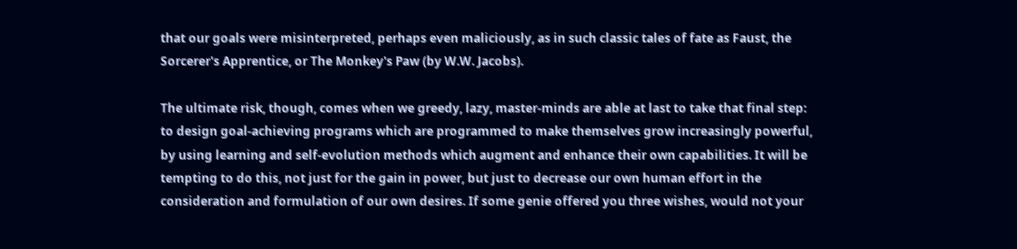that our goals were misinterpreted, perhaps even maliciously, as in such classic tales of fate as Faust, the Sorcerer's Apprentice, or The Monkey's Paw (by W.W. Jacobs).

The ultimate risk, though, comes when we greedy, lazy, master-minds are able at last to take that final step: to design goal-achieving programs which are programmed to make themselves grow increasingly powerful, by using learning and self-evolution methods which augment and enhance their own capabilities. It will be tempting to do this, not just for the gain in power, but just to decrease our own human effort in the consideration and formulation of our own desires. If some genie offered you three wishes, would not your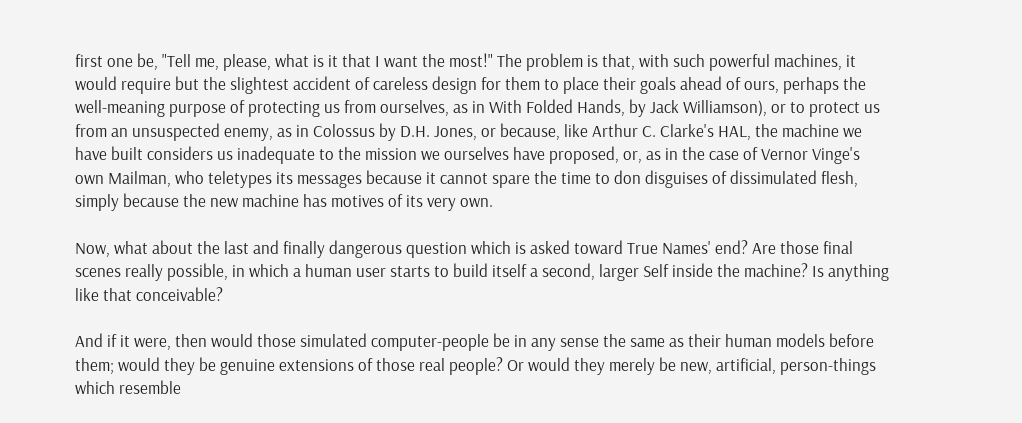first one be, "Tell me, please, what is it that I want the most!" The problem is that, with such powerful machines, it would require but the slightest accident of careless design for them to place their goals ahead of ours, perhaps the well-meaning purpose of protecting us from ourselves, as in With Folded Hands, by Jack Williamson), or to protect us from an unsuspected enemy, as in Colossus by D.H. Jones, or because, like Arthur C. Clarke's HAL, the machine we have built considers us inadequate to the mission we ourselves have proposed, or, as in the case of Vernor Vinge's own Mailman, who teletypes its messages because it cannot spare the time to don disguises of dissimulated flesh, simply because the new machine has motives of its very own.

Now, what about the last and finally dangerous question which is asked toward True Names' end? Are those final scenes really possible, in which a human user starts to build itself a second, larger Self inside the machine? Is anything like that conceivable?

And if it were, then would those simulated computer-people be in any sense the same as their human models before them; would they be genuine extensions of those real people? Or would they merely be new, artificial, person-things which resemble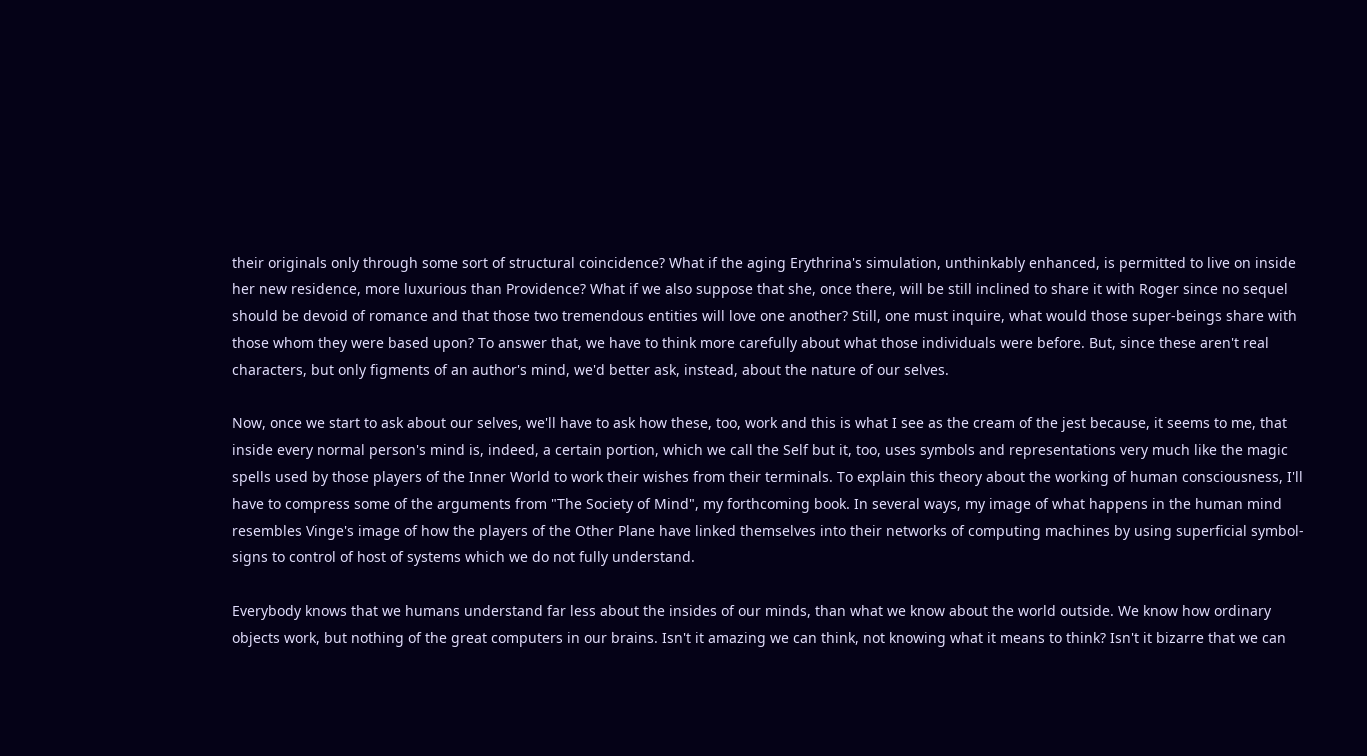their originals only through some sort of structural coincidence? What if the aging Erythrina's simulation, unthinkably enhanced, is permitted to live on inside her new residence, more luxurious than Providence? What if we also suppose that she, once there, will be still inclined to share it with Roger since no sequel should be devoid of romance and that those two tremendous entities will love one another? Still, one must inquire, what would those super-beings share with those whom they were based upon? To answer that, we have to think more carefully about what those individuals were before. But, since these aren't real characters, but only figments of an author's mind, we'd better ask, instead, about the nature of our selves.

Now, once we start to ask about our selves, we'll have to ask how these, too, work and this is what I see as the cream of the jest because, it seems to me, that inside every normal person's mind is, indeed, a certain portion, which we call the Self but it, too, uses symbols and representations very much like the magic spells used by those players of the Inner World to work their wishes from their terminals. To explain this theory about the working of human consciousness, I'll have to compress some of the arguments from "The Society of Mind", my forthcoming book. In several ways, my image of what happens in the human mind resembles Vinge's image of how the players of the Other Plane have linked themselves into their networks of computing machines by using superficial symbol-signs to control of host of systems which we do not fully understand.

Everybody knows that we humans understand far less about the insides of our minds, than what we know about the world outside. We know how ordinary objects work, but nothing of the great computers in our brains. Isn't it amazing we can think, not knowing what it means to think? Isn't it bizarre that we can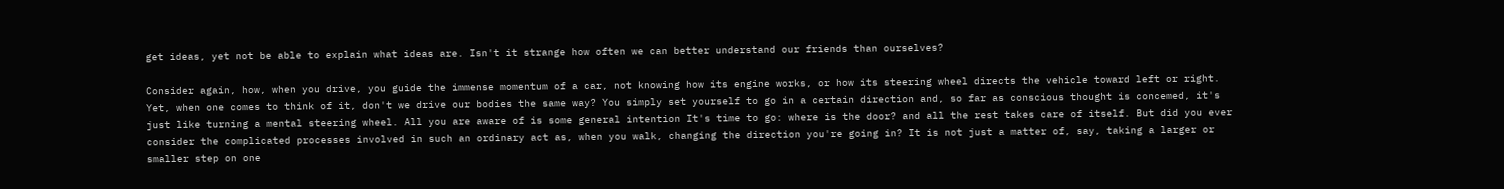get ideas, yet not be able to explain what ideas are. Isn't it strange how often we can better understand our friends than ourselves?

Consider again, how, when you drive, you guide the immense momentum of a car, not knowing how its engine works, or how its steering wheel directs the vehicle toward left or right. Yet, when one comes to think of it, don't we drive our bodies the same way? You simply set yourself to go in a certain direction and, so far as conscious thought is concemed, it's just like turning a mental steering wheel. All you are aware of is some general intention It's time to go: where is the door? and all the rest takes care of itself. But did you ever consider the complicated processes involved in such an ordinary act as, when you walk, changing the direction you're going in? It is not just a matter of, say, taking a larger or smaller step on one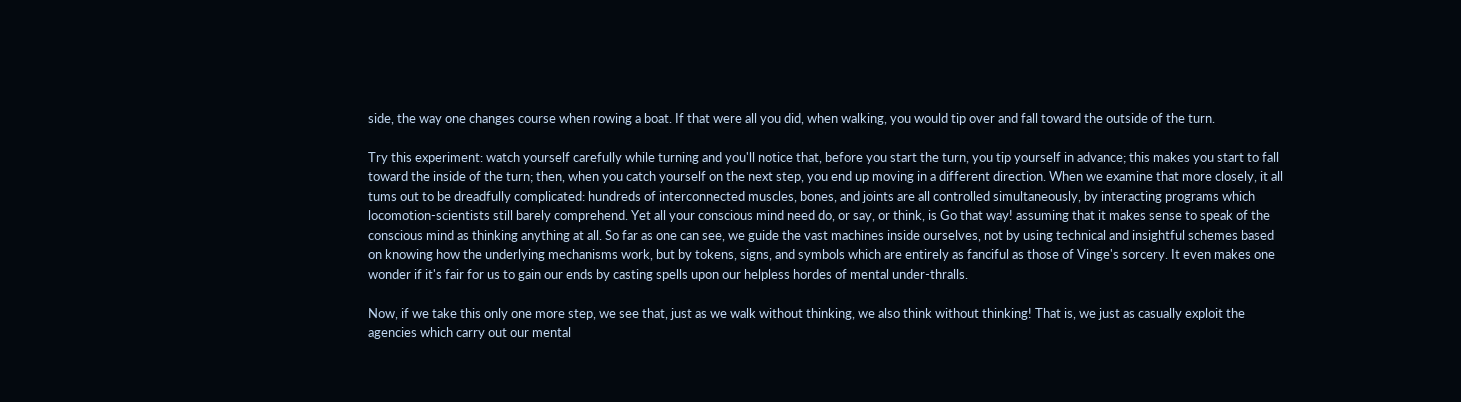side, the way one changes course when rowing a boat. If that were all you did, when walking, you would tip over and fall toward the outside of the turn.

Try this experiment: watch yourself carefully while turning and you'll notice that, before you start the turn, you tip yourself in advance; this makes you start to fall toward the inside of the turn; then, when you catch yourself on the next step, you end up moving in a different direction. When we examine that more closely, it all tums out to be dreadfully complicated: hundreds of interconnected muscles, bones, and joints are all controlled simultaneously, by interacting programs which locomotion-scientists still barely comprehend. Yet all your conscious mind need do, or say, or think, is Go that way! assuming that it makes sense to speak of the conscious mind as thinking anything at all. So far as one can see, we guide the vast machines inside ourselves, not by using technical and insightful schemes based on knowing how the underlying mechanisms work, but by tokens, signs, and symbols which are entirely as fanciful as those of Vinge's sorcery. It even makes one wonder if it's fair for us to gain our ends by casting spells upon our helpless hordes of mental under-thralls.

Now, if we take this only one more step, we see that, just as we walk without thinking, we also think without thinking! That is, we just as casually exploit the agencies which carry out our mental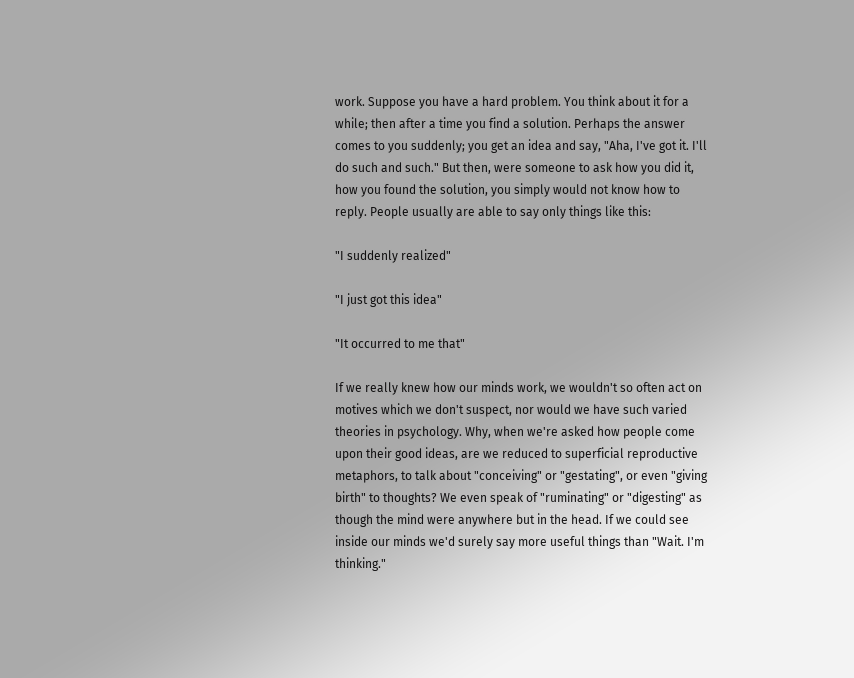work. Suppose you have a hard problem. You think about it for a while; then after a time you find a solution. Perhaps the answer comes to you suddenly; you get an idea and say, "Aha, I've got it. I'll do such and such." But then, were someone to ask how you did it, how you found the solution, you simply would not know how to reply. People usually are able to say only things like this:

"I suddenly realized"

"I just got this idea"

"It occurred to me that"

If we really knew how our minds work, we wouldn't so often act on motives which we don't suspect, nor would we have such varied theories in psychology. Why, when we're asked how people come upon their good ideas, are we reduced to superficial reproductive metaphors, to talk about "conceiving" or "gestating", or even "giving birth" to thoughts? We even speak of "ruminating" or "digesting" as though the mind were anywhere but in the head. If we could see inside our minds we'd surely say more useful things than "Wait. I'm thinking."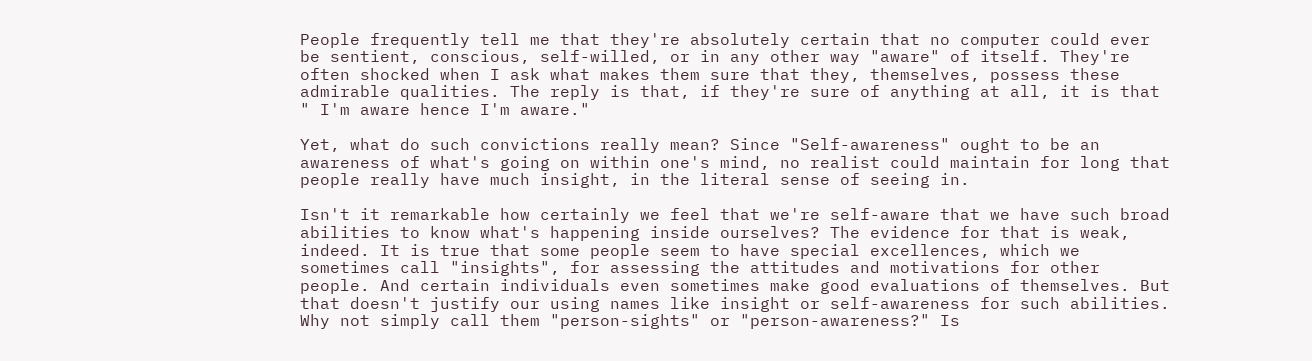People frequently tell me that they're absolutely certain that no computer could ever be sentient, conscious, self-willed, or in any other way "aware" of itself. They're often shocked when I ask what makes them sure that they, themselves, possess these admirable qualities. The reply is that, if they're sure of anything at all, it is that " I'm aware hence I'm aware."

Yet, what do such convictions really mean? Since "Self-awareness" ought to be an awareness of what's going on within one's mind, no realist could maintain for long that people really have much insight, in the literal sense of seeing in.

Isn't it remarkable how certainly we feel that we're self-aware that we have such broad abilities to know what's happening inside ourselves? The evidence for that is weak, indeed. It is true that some people seem to have special excellences, which we sometimes call "insights", for assessing the attitudes and motivations for other people. And certain individuals even sometimes make good evaluations of themselves. But that doesn't justify our using names like insight or self-awareness for such abilities. Why not simply call them "person-sights" or "person-awareness?" Is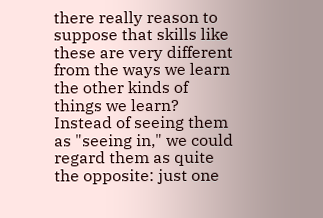there really reason to suppose that skills like these are very different from the ways we learn the other kinds of things we learn? Instead of seeing them as "seeing in," we could regard them as quite the opposite: just one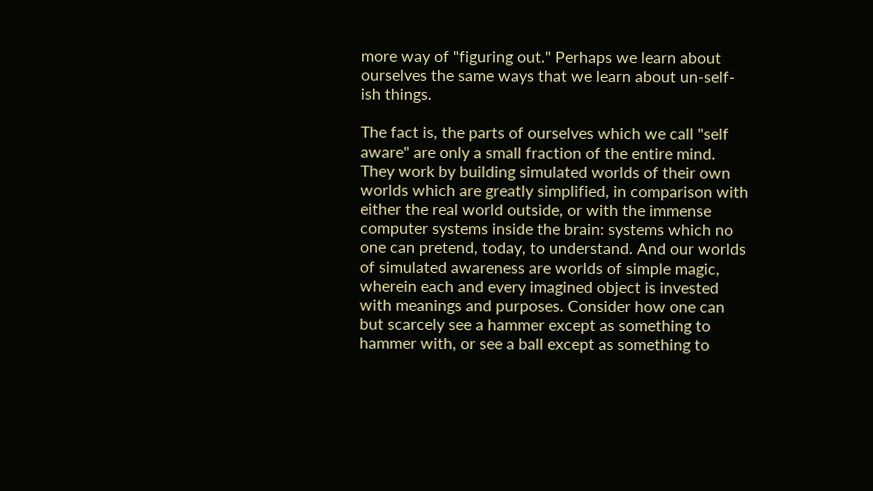more way of "figuring out." Perhaps we learn about ourselves the same ways that we learn about un-self-ish things.

The fact is, the parts of ourselves which we call "self aware" are only a small fraction of the entire mind. They work by building simulated worlds of their own worlds which are greatly simplified, in comparison with either the real world outside, or with the immense computer systems inside the brain: systems which no one can pretend, today, to understand. And our worlds of simulated awareness are worlds of simple magic, wherein each and every imagined object is invested with meanings and purposes. Consider how one can but scarcely see a hammer except as something to hammer with, or see a ball except as something to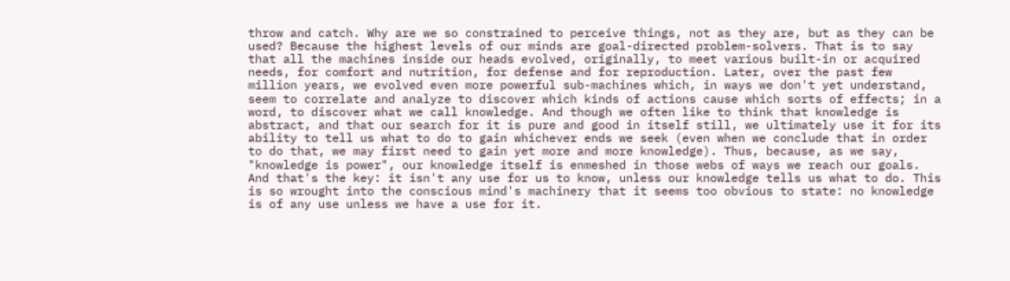throw and catch. Why are we so constrained to perceive things, not as they are, but as they can be used? Because the highest levels of our minds are goal-directed problem-solvers. That is to say that all the machines inside our heads evolved, originally, to meet various built-in or acquired needs, for comfort and nutrition, for defense and for reproduction. Later, over the past few million years, we evolved even more powerful sub-machines which, in ways we don't yet understand, seem to correlate and analyze to discover which kinds of actions cause which sorts of effects; in a word, to discover what we call knowledge. And though we often like to think that knowledge is abstract, and that our search for it is pure and good in itself still, we ultimately use it for its ability to tell us what to do to gain whichever ends we seek (even when we conclude that in order to do that, we may first need to gain yet more and more knowledge). Thus, because, as we say, "knowledge is power", our knowledge itself is enmeshed in those webs of ways we reach our goals. And that's the key: it isn't any use for us to know, unless our knowledge tells us what to do. This is so wrought into the conscious mind's machinery that it seems too obvious to state: no knowledge is of any use unless we have a use for it.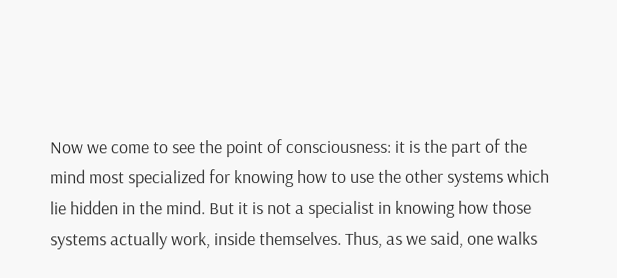Now we come to see the point of consciousness: it is the part of the mind most specialized for knowing how to use the other systems which lie hidden in the mind. But it is not a specialist in knowing how those systems actually work, inside themselves. Thus, as we said, one walks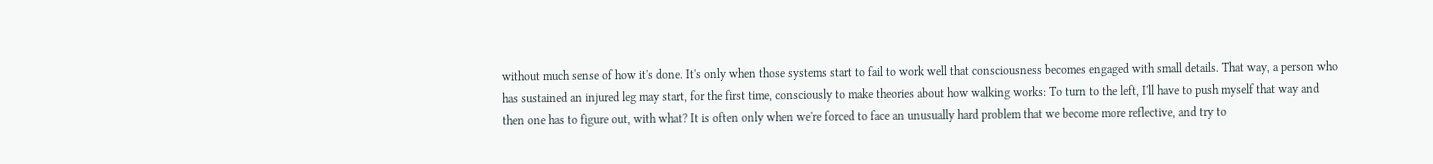without much sense of how it's done. It's only when those systems start to fail to work well that consciousness becomes engaged with small details. That way, a person who has sustained an injured leg may start, for the first time, consciously to make theories about how walking works: To turn to the left, I'll have to push myself that way and then one has to figure out, with what? It is often only when we're forced to face an unusually hard problem that we become more reflective, and try to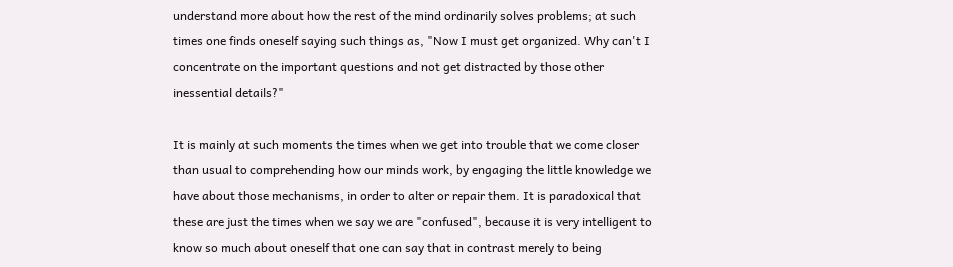understand more about how the rest of the mind ordinarily solves problems; at such times one finds oneself saying such things as, "Now I must get organized. Why can't I concentrate on the important questions and not get distracted by those other inessential details?"

It is mainly at such moments the times when we get into trouble that we come closer than usual to comprehending how our minds work, by engaging the little knowledge we have about those mechanisms, in order to alter or repair them. It is paradoxical that these are just the times when we say we are "confused", because it is very intelligent to know so much about oneself that one can say that in contrast merely to being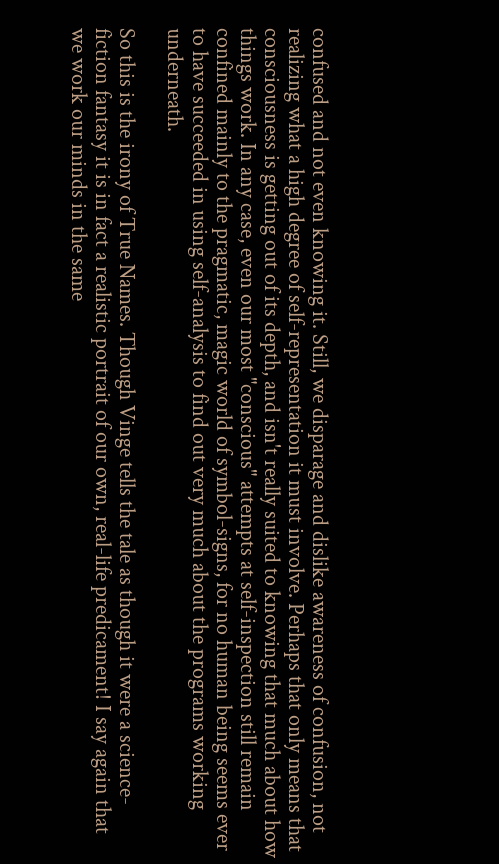confused and not even knowing it. Still, we disparage and dislike awareness of confusion, not realizing what a high degree of self-representation it must involve. Perhaps that only means that consciousness is getting out of its depth, and isn't really suited to knowing that much about how things work. In any case, even our most "conscious" attempts at self-inspection still remain confined mainly to the pragmatic, magic world of symbol-signs, for no human being seems ever to have succeeded in using self-analysis to find out very much about the programs working underneath.

So this is the irony of True Names. Though Vinge tells the tale as though it were a science-fiction fantasy it is in fact a realistic portrait of our own, real-life predicament! I say again that we work our minds in the same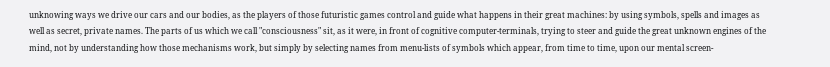unknowing ways we drive our cars and our bodies, as the players of those futuristic games control and guide what happens in their great machines: by using symbols, spells and images as well as secret, private names. The parts of us which we call "consciousness" sit, as it were, in front of cognitive computer-terminals, trying to steer and guide the great unknown engines of the mind, not by understanding how those mechanisms work, but simply by selecting names from menu-lists of symbols which appear, from time to time, upon our mental screen-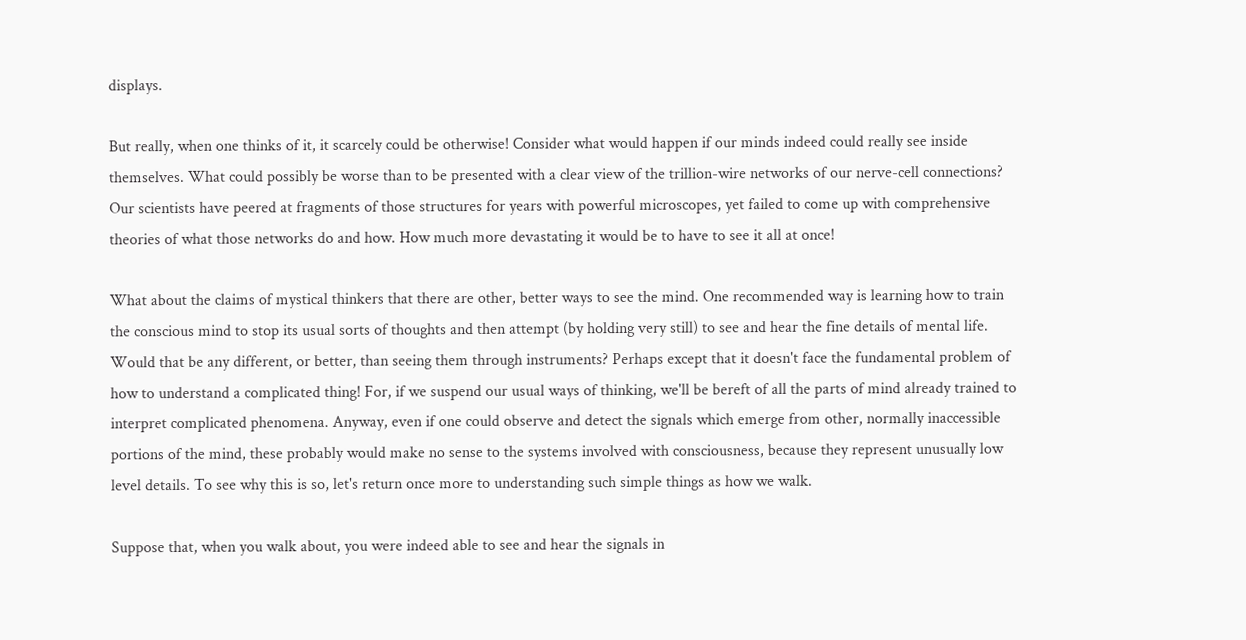displays.

But really, when one thinks of it, it scarcely could be otherwise! Consider what would happen if our minds indeed could really see inside themselves. What could possibly be worse than to be presented with a clear view of the trillion-wire networks of our nerve-cell connections? Our scientists have peered at fragments of those structures for years with powerful microscopes, yet failed to come up with comprehensive theories of what those networks do and how. How much more devastating it would be to have to see it all at once!

What about the claims of mystical thinkers that there are other, better ways to see the mind. One recommended way is learning how to train the conscious mind to stop its usual sorts of thoughts and then attempt (by holding very still) to see and hear the fine details of mental life. Would that be any different, or better, than seeing them through instruments? Perhaps except that it doesn't face the fundamental problem of how to understand a complicated thing! For, if we suspend our usual ways of thinking, we'll be bereft of all the parts of mind already trained to interpret complicated phenomena. Anyway, even if one could observe and detect the signals which emerge from other, normally inaccessible portions of the mind, these probably would make no sense to the systems involved with consciousness, because they represent unusually low level details. To see why this is so, let's return once more to understanding such simple things as how we walk.

Suppose that, when you walk about, you were indeed able to see and hear the signals in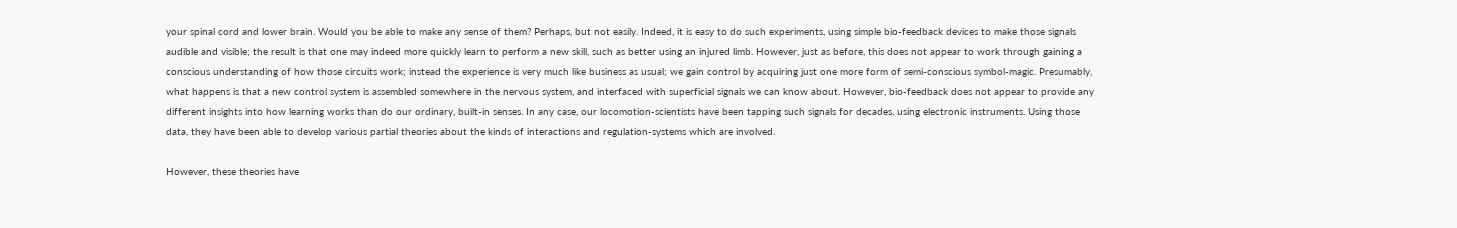your spinal cord and lower brain. Would you be able to make any sense of them? Perhaps, but not easily. Indeed, it is easy to do such experiments, using simple bio-feedback devices to make those signals audible and visible; the result is that one may indeed more quickly learn to perform a new skill, such as better using an injured limb. However, just as before, this does not appear to work through gaining a conscious understanding of how those circuits work; instead the experience is very much like business as usual; we gain control by acquiring just one more form of semi-conscious symbol-magic. Presumably, what happens is that a new control system is assembled somewhere in the nervous system, and interfaced with superficial signals we can know about. However, bio-feedback does not appear to provide any different insights into how learning works than do our ordinary, built-in senses. In any case, our locomotion-scientists have been tapping such signals for decades, using electronic instruments. Using those data, they have been able to develop various partial theories about the kinds of interactions and regulation-systems which are involved.

However, these theories have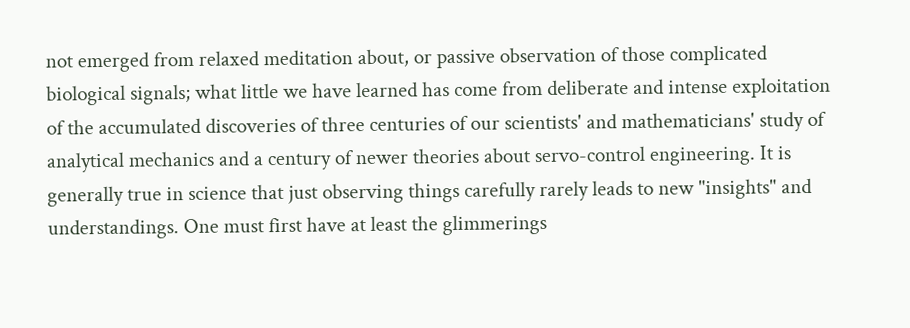not emerged from relaxed meditation about, or passive observation of those complicated biological signals; what little we have learned has come from deliberate and intense exploitation of the accumulated discoveries of three centuries of our scientists' and mathematicians' study of analytical mechanics and a century of newer theories about servo-control engineering. It is generally true in science that just observing things carefully rarely leads to new "insights" and understandings. One must first have at least the glimmerings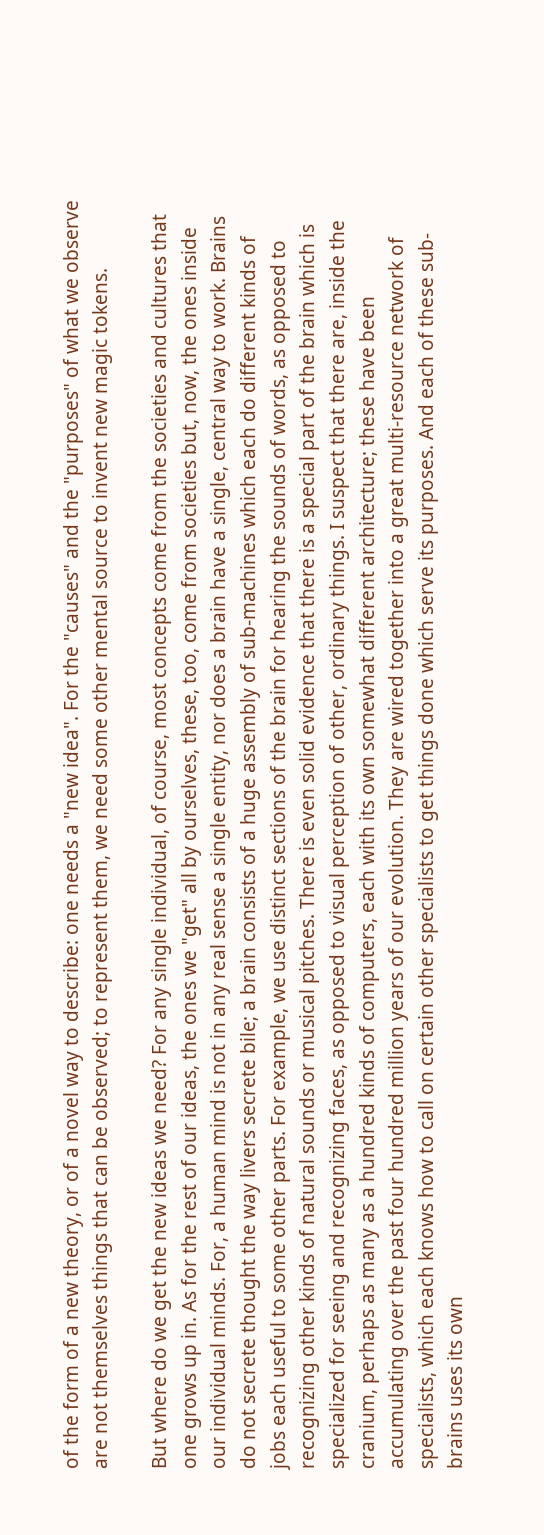of the form of a new theory, or of a novel way to describe: one needs a "new idea". For the "causes" and the "purposes" of what we observe are not themselves things that can be observed; to represent them, we need some other mental source to invent new magic tokens.

But where do we get the new ideas we need? For any single individual, of course, most concepts come from the societies and cultures that one grows up in. As for the rest of our ideas, the ones we "get" all by ourselves, these, too, come from societies but, now, the ones inside our individual minds. For, a human mind is not in any real sense a single entity, nor does a brain have a single, central way to work. Brains do not secrete thought the way livers secrete bile; a brain consists of a huge assembly of sub-machines which each do different kinds of jobs each useful to some other parts. For example, we use distinct sections of the brain for hearing the sounds of words, as opposed to recognizing other kinds of natural sounds or musical pitches. There is even solid evidence that there is a special part of the brain which is specialized for seeing and recognizing faces, as opposed to visual perception of other, ordinary things. I suspect that there are, inside the cranium, perhaps as many as a hundred kinds of computers, each with its own somewhat different architecture; these have been accumulating over the past four hundred million years of our evolution. They are wired together into a great multi-resource network of specialists, which each knows how to call on certain other specialists to get things done which serve its purposes. And each of these sub-brains uses its own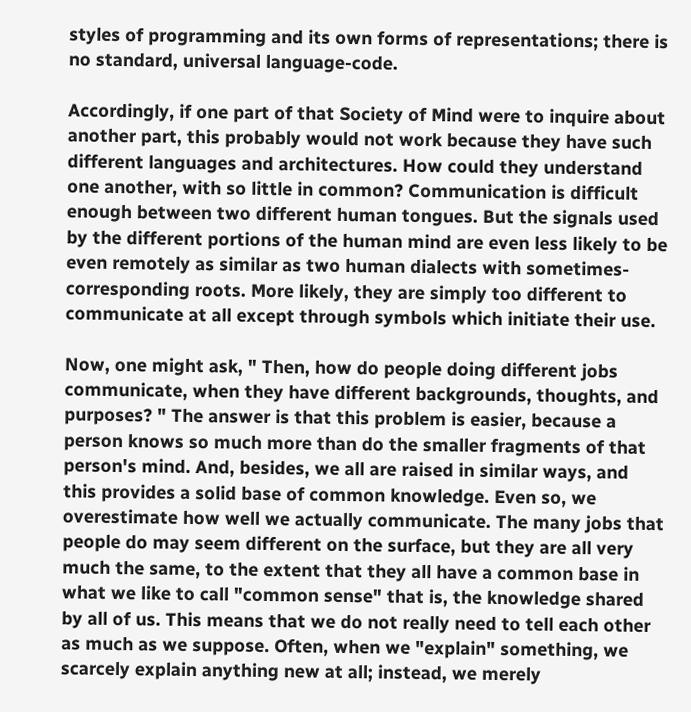styles of programming and its own forms of representations; there is no standard, universal language-code.

Accordingly, if one part of that Society of Mind were to inquire about another part, this probably would not work because they have such different languages and architectures. How could they understand one another, with so little in common? Communication is difficult enough between two different human tongues. But the signals used by the different portions of the human mind are even less likely to be even remotely as similar as two human dialects with sometimes-corresponding roots. More likely, they are simply too different to communicate at all except through symbols which initiate their use.

Now, one might ask, " Then, how do people doing different jobs communicate, when they have different backgrounds, thoughts, and purposes? " The answer is that this problem is easier, because a person knows so much more than do the smaller fragments of that person's mind. And, besides, we all are raised in similar ways, and this provides a solid base of common knowledge. Even so, we overestimate how well we actually communicate. The many jobs that people do may seem different on the surface, but they are all very much the same, to the extent that they all have a common base in what we like to call "common sense" that is, the knowledge shared by all of us. This means that we do not really need to tell each other as much as we suppose. Often, when we "explain" something, we scarcely explain anything new at all; instead, we merely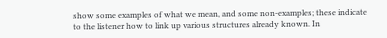show some examples of what we mean, and some non-examples; these indicate to the listener how to link up various structures already known. In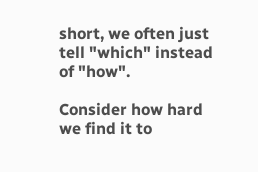short, we often just tell "which" instead of "how".

Consider how hard we find it to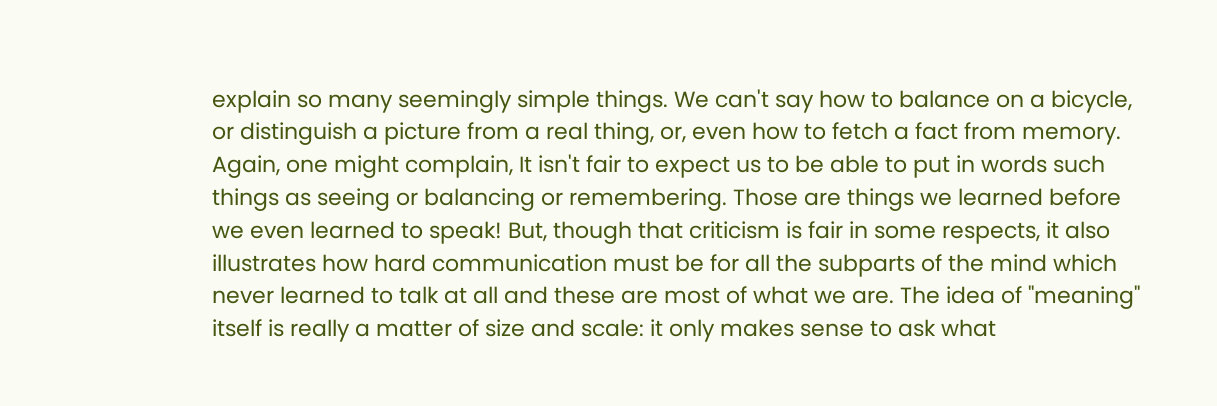explain so many seemingly simple things. We can't say how to balance on a bicycle, or distinguish a picture from a real thing, or, even how to fetch a fact from memory. Again, one might complain, It isn't fair to expect us to be able to put in words such things as seeing or balancing or remembering. Those are things we learned before we even learned to speak! But, though that criticism is fair in some respects, it also illustrates how hard communication must be for all the subparts of the mind which never learned to talk at all and these are most of what we are. The idea of "meaning" itself is really a matter of size and scale: it only makes sense to ask what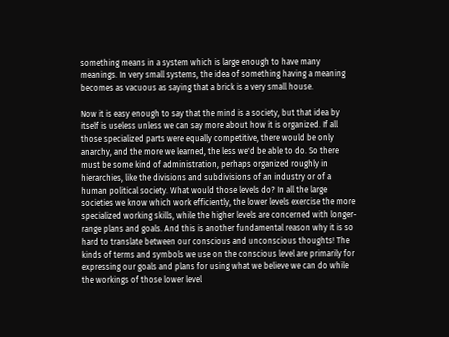something means in a system which is large enough to have many meanings. In very small systems, the idea of something having a meaning becomes as vacuous as saying that a brick is a very small house.

Now it is easy enough to say that the mind is a society, but that idea by itself is useless unless we can say more about how it is organized. If all those specialized parts were equally competitive, there would be only anarchy, and the more we learned, the less we'd be able to do. So there must be some kind of administration, perhaps organized roughly in hierarchies, like the divisions and subdivisions of an industry or of a human political society. What would those levels do? In all the large societies we know which work efficiently, the lower levels exercise the more specialized working skills, while the higher levels are concerned with longer-range plans and goals. And this is another fundamental reason why it is so hard to translate between our conscious and unconscious thoughts! The kinds of terms and symbols we use on the conscious level are primarily for expressing our goals and plans for using what we believe we can do while the workings of those lower level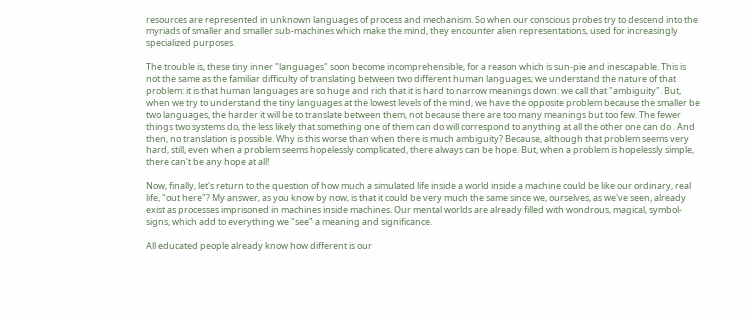resources are represented in unknown languages of process and mechanism. So when our conscious probes try to descend into the myriads of smaller and smaller sub-machines which make the mind, they encounter alien representations, used for increasingly specialized purposes.

The trouble is, these tiny inner "languages" soon become incomprehensible, for a reason which is sun-pie and inescapable. This is not the same as the familiar difficulty of translating between two different human languages; we understand the nature of that problem: it is that human languages are so huge and rich that it is hard to narrow meanings down: we call that "ambiguity". But, when we try to understand the tiny languages at the lowest levels of the mind, we have the opposite problem because the smaller be two languages, the harder it will be to translate between them, not because there are too many meanings but too few. The fewer things two systems do, the less likely that something one of them can do will correspond to anything at all the other one can do . And then, no translation is possible. Why is this worse than when there is much ambiguity? Because, although that problem seems very hard, still, even when a problem seems hopelessly complicated, there always can be hope. But, when a problem is hopelessly simple, there can't be any hope at all!

Now, finally, let's return to the question of how much a simulated life inside a world inside a machine could be like our ordinary, real life, "out here"? My answer, as you know by now, is that it could be very much the same since we, ourselves, as we've seen, already exist as processes imprisoned in machines inside machines. Our mental worlds are already filled with wondrous, magical, symbol-signs, which add to everything we "see" a meaning and significance.

All educated people already know how different is our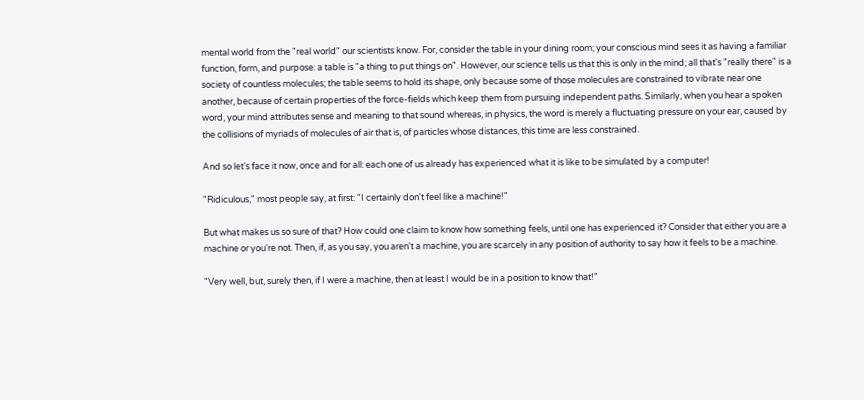mental world from the "real world" our scientists know. For, consider the table in your dining room; your conscious mind sees it as having a familiar function, form, and purpose: a table is "a thing to put things on". However, our science tells us that this is only in the mind; all that's "really there" is a society of countless molecules; the table seems to hold its shape, only because some of those molecules are constrained to vibrate near one another, because of certain properties of the force-fields which keep them from pursuing independent paths. Similarly, when you hear a spoken word, your mind attributes sense and meaning to that sound whereas, in physics, the word is merely a fluctuating pressure on your ear, caused by the collisions of myriads of molecules of air that is, of particles whose distances, this time are less constrained.

And so let's face it now, once and for all: each one of us already has experienced what it is like to be simulated by a computer!

"Ridiculous," most people say, at first: "I certainly don't feel like a machine!"

But what makes us so sure of that? How could one claim to know how something feels, until one has experienced it? Consider that either you are a machine or you're not. Then, if, as you say, you aren't a machine, you are scarcely in any position of authority to say how it feels to be a machine.

"Very well, but, surely then, if I were a machine, then at least I would be in a position to know that!"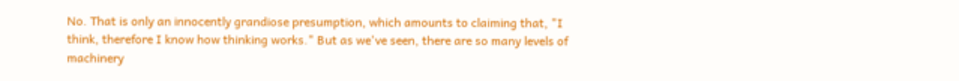No. That is only an innocently grandiose presumption, which amounts to claiming that, "I think, therefore I know how thinking works." But as we've seen, there are so many levels of machinery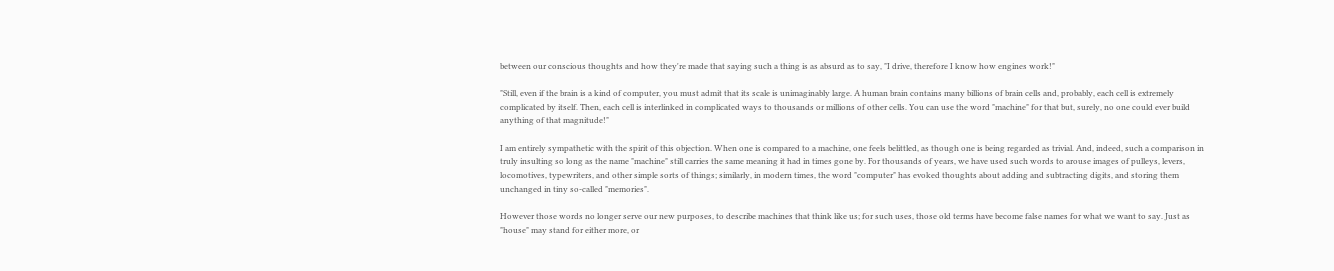between our conscious thoughts and how they're made that saying such a thing is as absurd as to say, "I drive, therefore I know how engines work!"

"Still, even if the brain is a kind of computer, you must admit that its scale is unimaginably large. A human brain contains many billions of brain cells and, probably, each cell is extremely complicated by itself. Then, each cell is interlinked in complicated ways to thousands or millions of other cells. You can use the word "machine" for that but, surely, no one could ever build anything of that magnitude!"

I am entirely sympathetic with the spirit of this objection. When one is compared to a machine, one feels belittled, as though one is being regarded as trivial. And, indeed, such a comparison in truly insulting so long as the name "machine" still carries the same meaning it had in times gone by. For thousands of years, we have used such words to arouse images of pulleys, levers, locomotives, typewriters, and other simple sorts of things; similarly, in modern times, the word "computer" has evoked thoughts about adding and subtracting digits, and storing them unchanged in tiny so-called "memories".

However those words no longer serve our new purposes, to describe machines that think like us; for such uses, those old terms have become false names for what we want to say. Just as "house" may stand for either more, or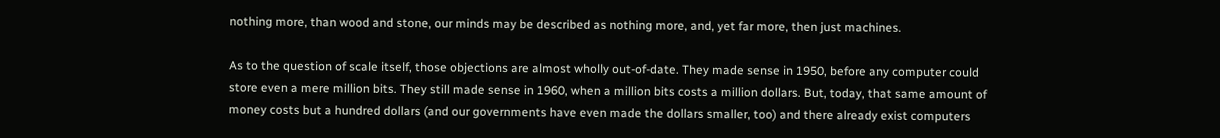nothing more, than wood and stone, our minds may be described as nothing more, and, yet far more, then just machines.

As to the question of scale itself, those objections are almost wholly out-of-date. They made sense in 1950, before any computer could store even a mere million bits. They still made sense in 1960, when a million bits costs a million dollars. But, today, that same amount of money costs but a hundred dollars (and our governments have even made the dollars smaller, too) and there already exist computers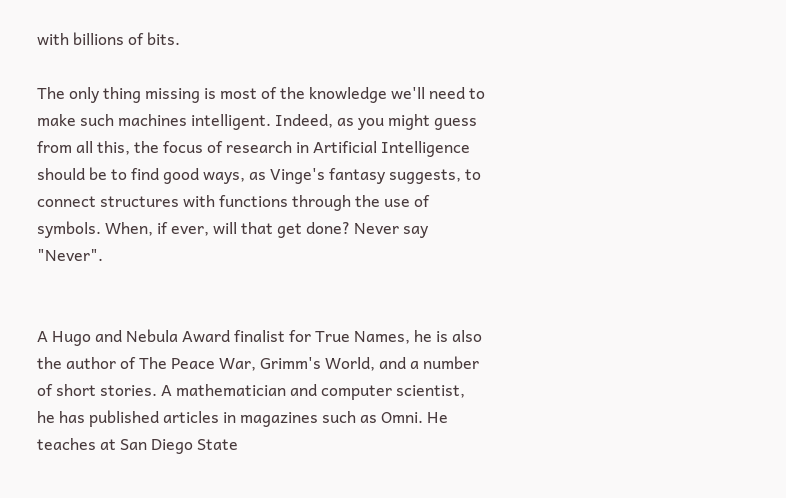with billions of bits.

The only thing missing is most of the knowledge we'll need to make such machines intelligent. Indeed, as you might guess from all this, the focus of research in Artificial Intelligence should be to find good ways, as Vinge's fantasy suggests, to connect structures with functions through the use of symbols. When, if ever, will that get done? Never say "Never".


A Hugo and Nebula Award finalist for True Names, he is also the author of The Peace War, Grimm's World, and a number of short stories. A mathematician and computer scientist, he has published articles in magazines such as Omni. He teaches at San Diego State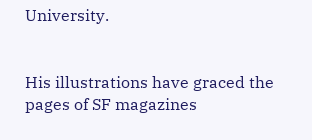University.


His illustrations have graced the pages of SF magazines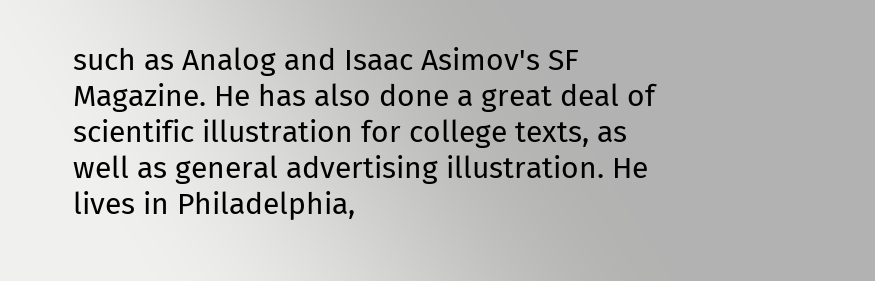such as Analog and Isaac Asimov's SF Magazine. He has also done a great deal of scientific illustration for college texts, as well as general advertising illustration. He lives in Philadelphia,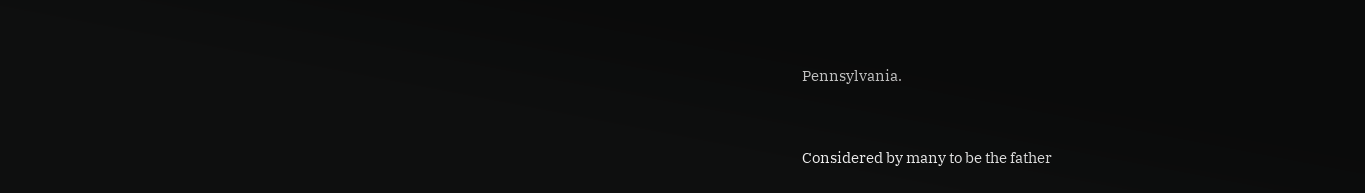Pennsylvania.


Considered by many to be the father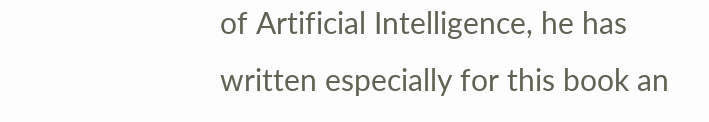of Artificial Intelligence, he has written especially for this book an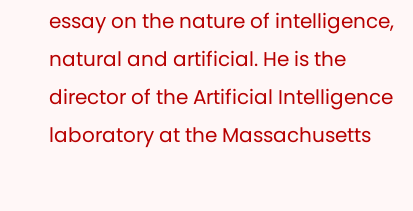essay on the nature of intelligence, natural and artificial. He is the director of the Artificial Intelligence laboratory at the Massachusetts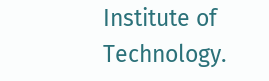Institute of Technology.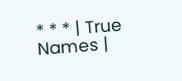* * * | True Names |